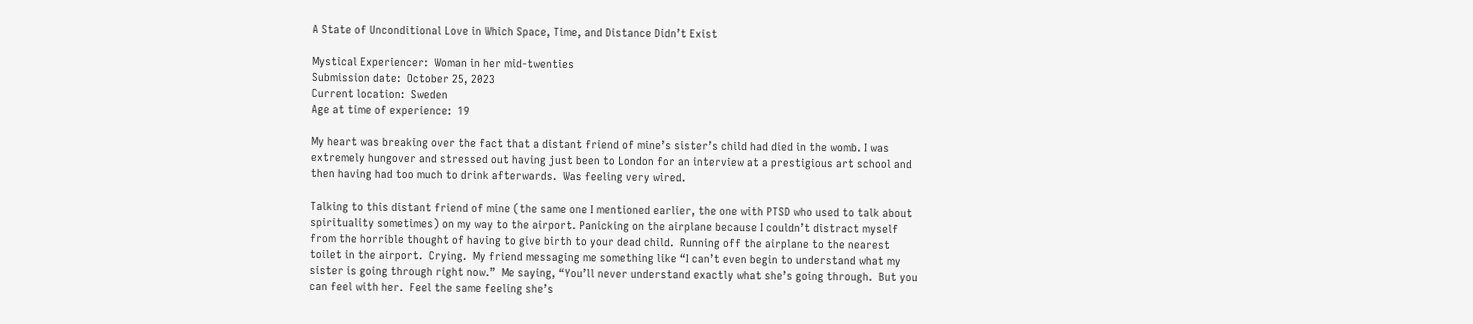A State of Unconditional Love in Which Space, Time, and Distance Didn’t Exist

Mystical Experiencer:  Woman in her mid-twenties
Submission date:  October 25, 2023
Current location:  Sweden
Age at time of experience:  19

My heart was breaking over the fact that a distant friend of mine’s sister’s child had died in the womb. I was extremely hungover and stressed out having just been to London for an interview at a prestigious art school and then having had too much to drink afterwards.  Was feeling very wired.

Talking to this distant friend of mine (the same one I mentioned earlier, the one with PTSD who used to talk about spirituality sometimes) on my way to the airport. Panicking on the airplane because I couldn’t distract myself from the horrible thought of having to give birth to your dead child.  Running off the airplane to the nearest toilet in the airport.  Crying.  My friend messaging me something like “I can’t even begin to understand what my sister is going through right now.”  Me saying, “You’ll never understand exactly what she’s going through.  But you can feel with her.  Feel the same feeling she’s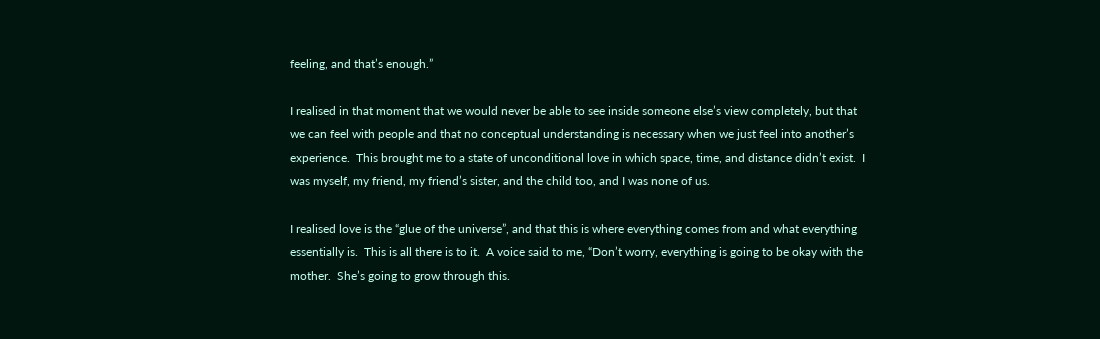feeling, and that’s enough.”

I realised in that moment that we would never be able to see inside someone else’s view completely, but that we can feel with people and that no conceptual understanding is necessary when we just feel into another’s experience.  This brought me to a state of unconditional love in which space, time, and distance didn’t exist.  I was myself, my friend, my friend’s sister, and the child too, and I was none of us.

I realised love is the “glue of the universe”, and that this is where everything comes from and what everything essentially is.  This is all there is to it.  A voice said to me, “Don’t worry, everything is going to be okay with the mother.  She’s going to grow through this.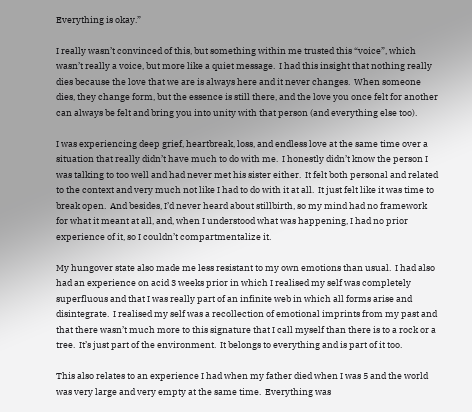Everything is okay.”

I really wasn’t convinced of this, but something within me trusted this “voice”, which wasn’t really a voice, but more like a quiet message.  I had this insight that nothing really dies because the love that we are is always here and it never changes.  When someone dies, they change form, but the essence is still there, and the love you once felt for another can always be felt and bring you into unity with that person (and everything else too).

I was experiencing deep grief, heartbreak, loss, and endless love at the same time over a situation that really didn’t have much to do with me.  I honestly didn’t know the person I was talking to too well and had never met his sister either.  It felt both personal and related to the context and very much not like I had to do with it at all.  It just felt like it was time to break open.  And besides, I’d never heard about stillbirth, so my mind had no framework for what it meant at all, and, when I understood what was happening, I had no prior experience of it, so I couldn’t compartmentalize it.

My hungover state also made me less resistant to my own emotions than usual.  I had also had an experience on acid 3 weeks prior in which I realised my self was completely superfluous and that I was really part of an infinite web in which all forms arise and disintegrate.  I realised my self was a recollection of emotional imprints from my past and that there wasn’t much more to this signature that I call myself than there is to a rock or a tree.  It’s just part of the environment.  It belongs to everything and is part of it too.

This also relates to an experience I had when my father died when I was 5 and the world was very large and very empty at the same time.  Everything was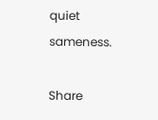quiet sameness.

Share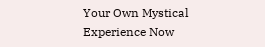Your Own Mystical Experience Now